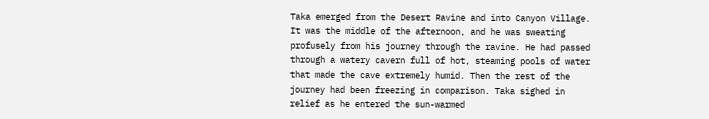Taka emerged from the Desert Ravine and into Canyon Village. It was the middle of the afternoon, and he was sweating profusely from his journey through the ravine. He had passed through a watery cavern full of hot, steaming pools of water that made the cave extremely humid. Then the rest of the journey had been freezing in comparison. Taka sighed in relief as he entered the sun-warmed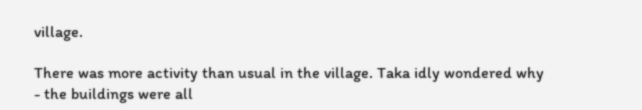village.

There was more activity than usual in the village. Taka idly wondered why - the buildings were all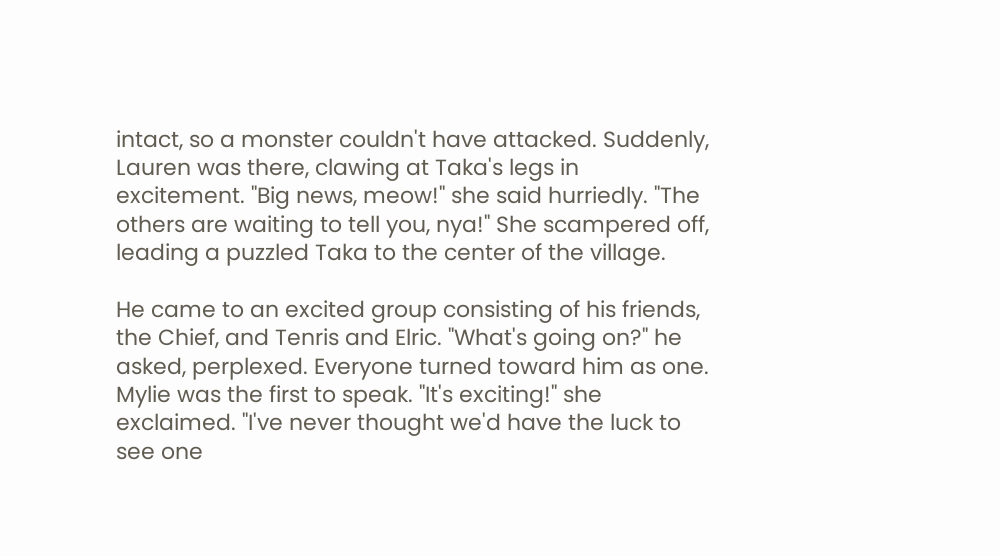intact, so a monster couldn't have attacked. Suddenly, Lauren was there, clawing at Taka's legs in excitement. "Big news, meow!" she said hurriedly. "The others are waiting to tell you, nya!" She scampered off, leading a puzzled Taka to the center of the village.

He came to an excited group consisting of his friends, the Chief, and Tenris and Elric. "What's going on?" he asked, perplexed. Everyone turned toward him as one. Mylie was the first to speak. "It's exciting!" she exclaimed. "I've never thought we'd have the luck to see one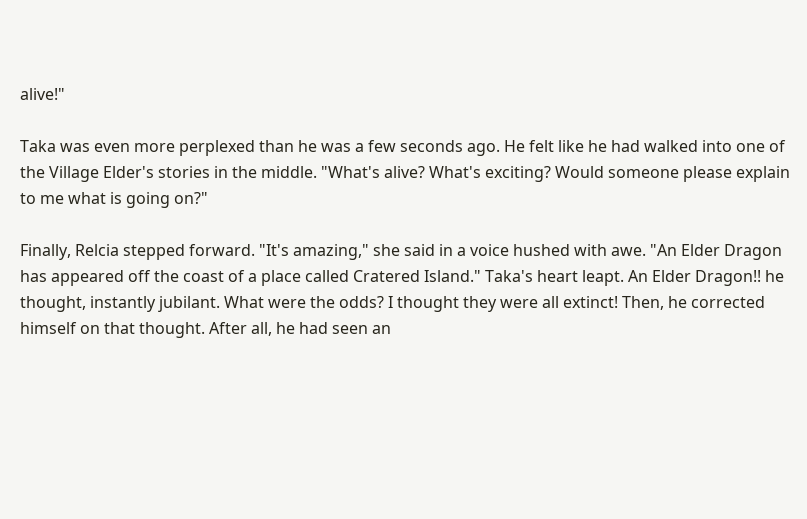alive!"

Taka was even more perplexed than he was a few seconds ago. He felt like he had walked into one of the Village Elder's stories in the middle. "What's alive? What's exciting? Would someone please explain to me what is going on?"

Finally, Relcia stepped forward. "It's amazing," she said in a voice hushed with awe. "An Elder Dragon has appeared off the coast of a place called Cratered Island." Taka's heart leapt. An Elder Dragon!! he thought, instantly jubilant. What were the odds? I thought they were all extinct! Then, he corrected himself on that thought. After all, he had seen an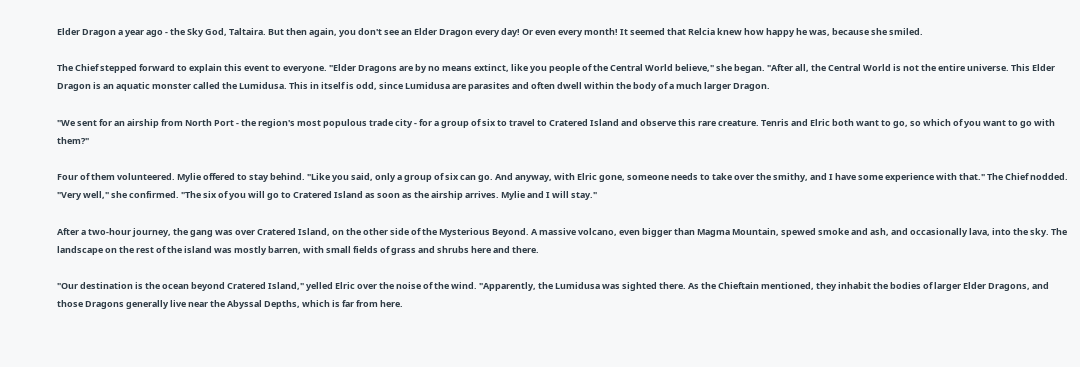Elder Dragon a year ago - the Sky God, Taltaira. But then again, you don't see an Elder Dragon every day! Or even every month! It seemed that Relcia knew how happy he was, because she smiled.

The Chief stepped forward to explain this event to everyone. "Elder Dragons are by no means extinct, like you people of the Central World believe," she began. "After all, the Central World is not the entire universe. This Elder Dragon is an aquatic monster called the Lumidusa. This in itself is odd, since Lumidusa are parasites and often dwell within the body of a much larger Dragon.

"We sent for an airship from North Port - the region's most populous trade city - for a group of six to travel to Cratered Island and observe this rare creature. Tenris and Elric both want to go, so which of you want to go with them?"

Four of them volunteered. Mylie offered to stay behind. "Like you said, only a group of six can go. And anyway, with Elric gone, someone needs to take over the smithy, and I have some experience with that." The Chief nodded. "Very well," she confirmed. "The six of you will go to Cratered Island as soon as the airship arrives. Mylie and I will stay."

After a two-hour journey, the gang was over Cratered Island, on the other side of the Mysterious Beyond. A massive volcano, even bigger than Magma Mountain, spewed smoke and ash, and occasionally lava, into the sky. The landscape on the rest of the island was mostly barren, with small fields of grass and shrubs here and there.

"Our destination is the ocean beyond Cratered Island," yelled Elric over the noise of the wind. "Apparently, the Lumidusa was sighted there. As the Chieftain mentioned, they inhabit the bodies of larger Elder Dragons, and those Dragons generally live near the Abyssal Depths, which is far from here.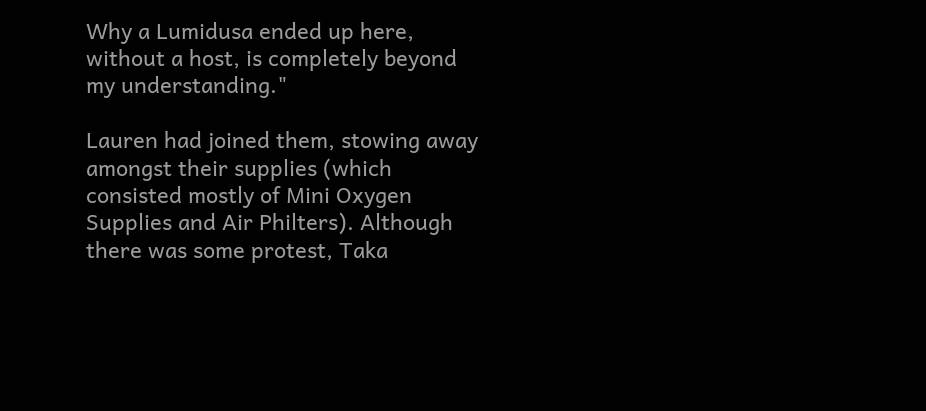Why a Lumidusa ended up here, without a host, is completely beyond my understanding."

Lauren had joined them, stowing away amongst their supplies (which consisted mostly of Mini Oxygen Supplies and Air Philters). Although there was some protest, Taka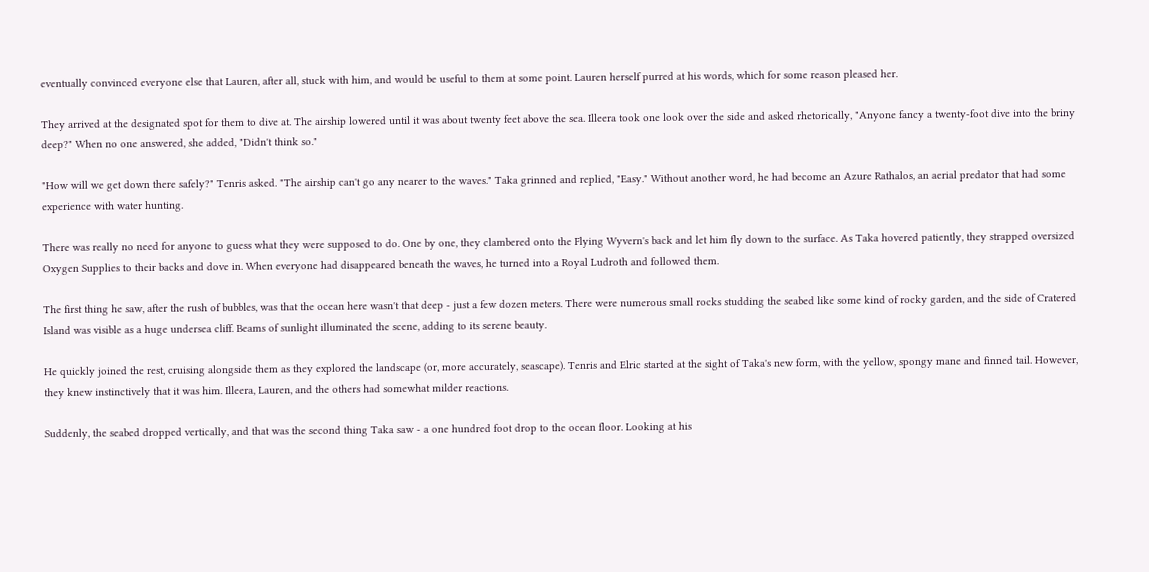eventually convinced everyone else that Lauren, after all, stuck with him, and would be useful to them at some point. Lauren herself purred at his words, which for some reason pleased her.

They arrived at the designated spot for them to dive at. The airship lowered until it was about twenty feet above the sea. Illeera took one look over the side and asked rhetorically, "Anyone fancy a twenty-foot dive into the briny deep?" When no one answered, she added, "Didn't think so."

"How will we get down there safely?" Tenris asked. "The airship can't go any nearer to the waves." Taka grinned and replied, "Easy." Without another word, he had become an Azure Rathalos, an aerial predator that had some experience with water hunting.

There was really no need for anyone to guess what they were supposed to do. One by one, they clambered onto the Flying Wyvern's back and let him fly down to the surface. As Taka hovered patiently, they strapped oversized Oxygen Supplies to their backs and dove in. When everyone had disappeared beneath the waves, he turned into a Royal Ludroth and followed them.

The first thing he saw, after the rush of bubbles, was that the ocean here wasn't that deep - just a few dozen meters. There were numerous small rocks studding the seabed like some kind of rocky garden, and the side of Cratered Island was visible as a huge undersea cliff. Beams of sunlight illuminated the scene, adding to its serene beauty.

He quickly joined the rest, cruising alongside them as they explored the landscape (or, more accurately, seascape). Tenris and Elric started at the sight of Taka's new form, with the yellow, spongy mane and finned tail. However, they knew instinctively that it was him. Illeera, Lauren, and the others had somewhat milder reactions.

Suddenly, the seabed dropped vertically, and that was the second thing Taka saw - a one hundred foot drop to the ocean floor. Looking at his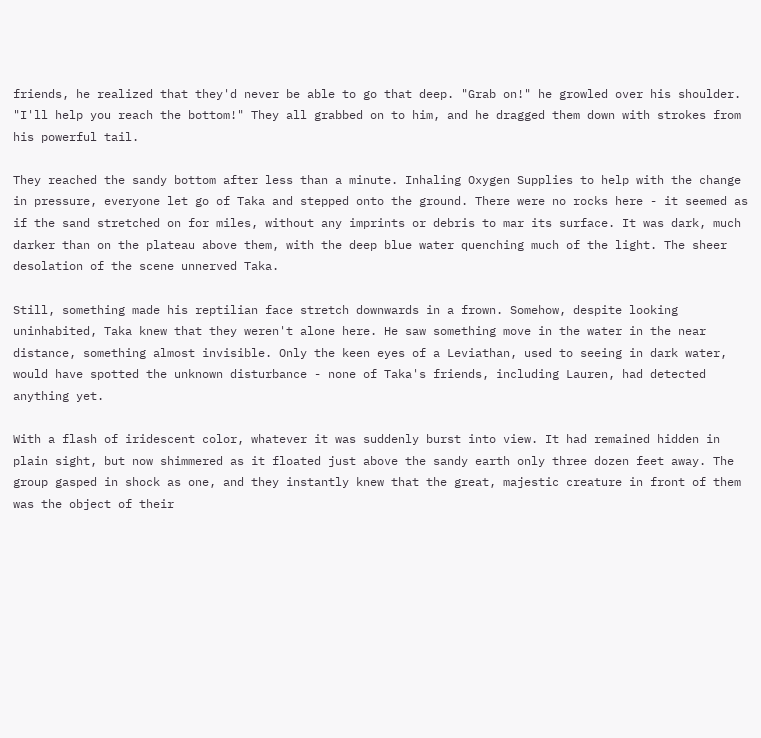friends, he realized that they'd never be able to go that deep. "Grab on!" he growled over his shoulder. "I'll help you reach the bottom!" They all grabbed on to him, and he dragged them down with strokes from his powerful tail.

They reached the sandy bottom after less than a minute. Inhaling Oxygen Supplies to help with the change in pressure, everyone let go of Taka and stepped onto the ground. There were no rocks here - it seemed as if the sand stretched on for miles, without any imprints or debris to mar its surface. It was dark, much darker than on the plateau above them, with the deep blue water quenching much of the light. The sheer desolation of the scene unnerved Taka.

Still, something made his reptilian face stretch downwards in a frown. Somehow, despite looking uninhabited, Taka knew that they weren't alone here. He saw something move in the water in the near distance, something almost invisible. Only the keen eyes of a Leviathan, used to seeing in dark water, would have spotted the unknown disturbance - none of Taka's friends, including Lauren, had detected anything yet.

With a flash of iridescent color, whatever it was suddenly burst into view. It had remained hidden in plain sight, but now shimmered as it floated just above the sandy earth only three dozen feet away. The group gasped in shock as one, and they instantly knew that the great, majestic creature in front of them was the object of their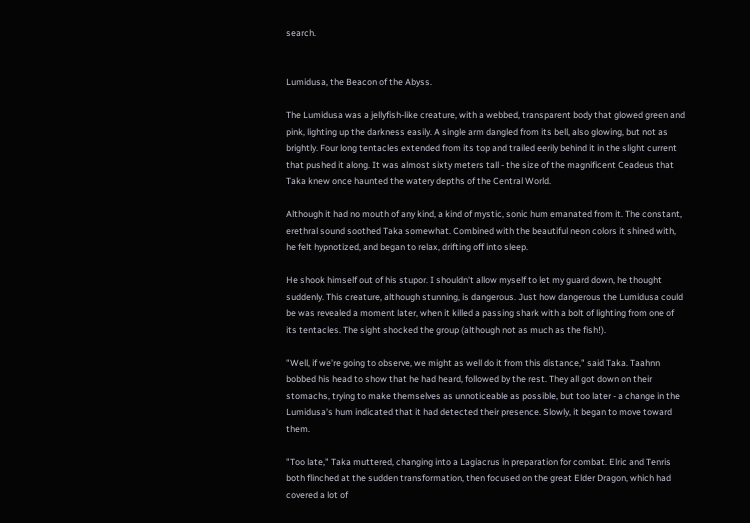search.


Lumidusa, the Beacon of the Abyss.

The Lumidusa was a jellyfish-like creature, with a webbed, transparent body that glowed green and pink, lighting up the darkness easily. A single arm dangled from its bell, also glowing, but not as brightly. Four long tentacles extended from its top and trailed eerily behind it in the slight current that pushed it along. It was almost sixty meters tall - the size of the magnificent Ceadeus that Taka knew once haunted the watery depths of the Central World.

Although it had no mouth of any kind, a kind of mystic, sonic hum emanated from it. The constant, erethral sound soothed Taka somewhat. Combined with the beautiful neon colors it shined with, he felt hypnotized, and began to relax, drifting off into sleep.

He shook himself out of his stupor. I shouldn't allow myself to let my guard down, he thought suddenly. This creature, although stunning, is dangerous. Just how dangerous the Lumidusa could be was revealed a moment later, when it killed a passing shark with a bolt of lighting from one of its tentacles. The sight shocked the group (although not as much as the fish!).

"Well, if we're going to observe, we might as well do it from this distance," said Taka. Taahnn bobbed his head to show that he had heard, followed by the rest. They all got down on their stomachs, trying to make themselves as unnoticeable as possible, but too later - a change in the Lumidusa's hum indicated that it had detected their presence. Slowly, it began to move toward them.

"Too late," Taka muttered, changing into a Lagiacrus in preparation for combat. Elric and Tenris both flinched at the sudden transformation, then focused on the great Elder Dragon, which had covered a lot of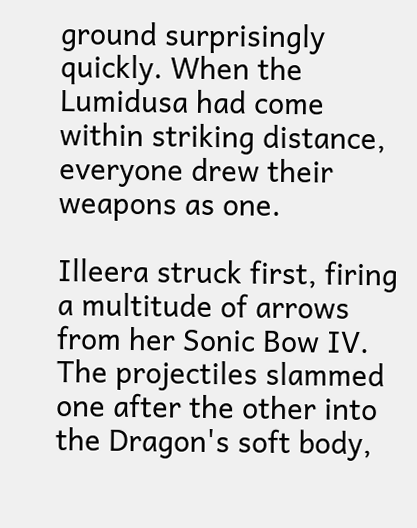ground surprisingly quickly. When the Lumidusa had come within striking distance, everyone drew their weapons as one.

Illeera struck first, firing a multitude of arrows from her Sonic Bow IV. The projectiles slammed one after the other into the Dragon's soft body,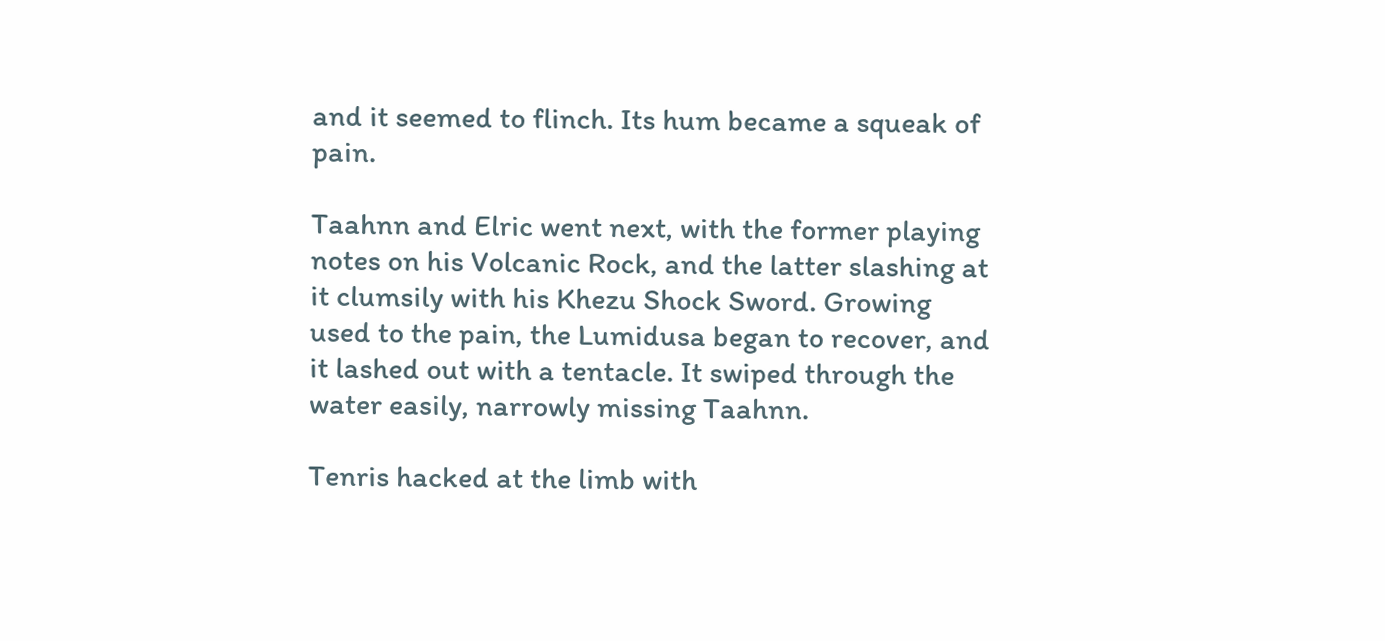and it seemed to flinch. Its hum became a squeak of pain.

Taahnn and Elric went next, with the former playing notes on his Volcanic Rock, and the latter slashing at it clumsily with his Khezu Shock Sword. Growing used to the pain, the Lumidusa began to recover, and it lashed out with a tentacle. It swiped through the water easily, narrowly missing Taahnn.

Tenris hacked at the limb with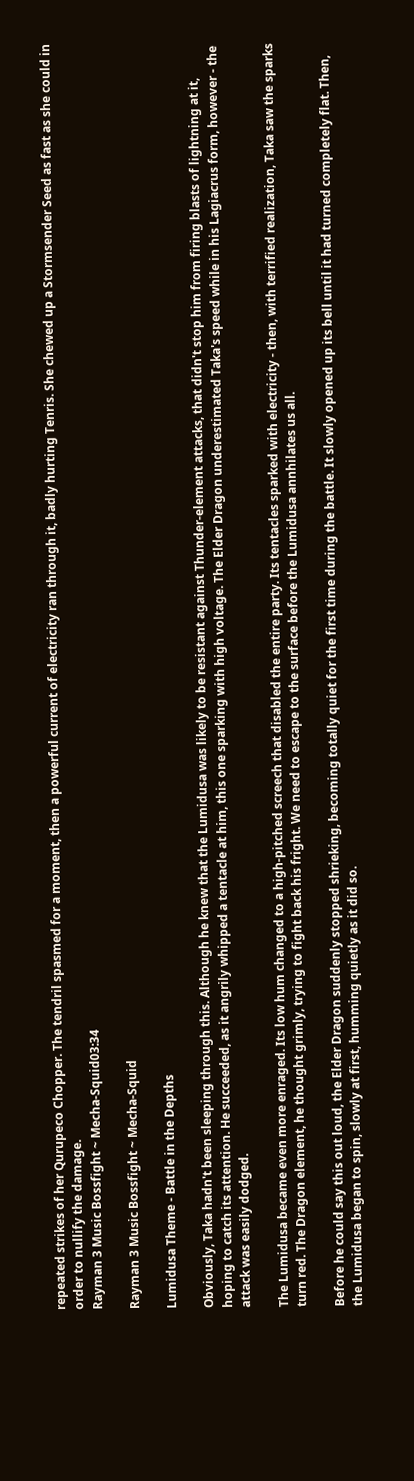repeated strikes of her Qurupeco Chopper. The tendril spasmed for a moment, then a powerful current of electricity ran through it, badly hurting Tenris. She chewed up a Stormsender Seed as fast as she could in order to nullify the damage.
Rayman 3 Music Bossfight ~ Mecha-Squid03:34

Rayman 3 Music Bossfight ~ Mecha-Squid

Lumidusa Theme - Battle in the Depths

Obviously, Taka hadn't been sleeping through this. Although he knew that the Lumidusa was likely to be resistant against Thunder-element attacks, that didn't stop him from firing blasts of lightning at it, hoping to catch its attention. He succeeded, as it angrily whipped a tentacle at him, this one sparking with high voltage. The Elder Dragon underestimated Taka's speed while in his Lagiacrus form, however - the attack was easily dodged.

The Lumidusa became even more enraged. Its low hum changed to a high-pitched screech that disabled the entire party. Its tentacles sparked with electricity - then, with terrified realization, Taka saw the sparks turn red. The Dragon element, he thought grimly, trying to fight back his fright. We need to escape to the surface before the Lumidusa annhilates us all.

Before he could say this out loud, the Elder Dragon suddenly stopped shrieking, becoming totally quiet for the first time during the battle. It slowly opened up its bell until it had turned completely flat. Then, the Lumidusa began to spin, slowly at first, humming quietly as it did so.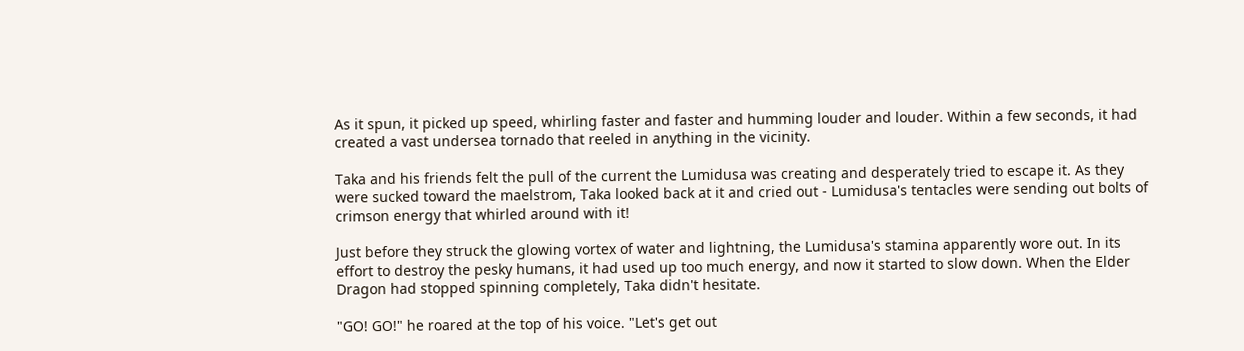As it spun, it picked up speed, whirling faster and faster and humming louder and louder. Within a few seconds, it had created a vast undersea tornado that reeled in anything in the vicinity.

Taka and his friends felt the pull of the current the Lumidusa was creating and desperately tried to escape it. As they were sucked toward the maelstrom, Taka looked back at it and cried out - Lumidusa's tentacles were sending out bolts of crimson energy that whirled around with it!

Just before they struck the glowing vortex of water and lightning, the Lumidusa's stamina apparently wore out. In its effort to destroy the pesky humans, it had used up too much energy, and now it started to slow down. When the Elder Dragon had stopped spinning completely, Taka didn't hesitate.

"GO! GO!" he roared at the top of his voice. "Let's get out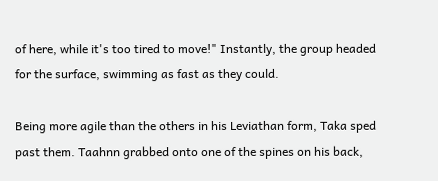of here, while it's too tired to move!" Instantly, the group headed for the surface, swimming as fast as they could.

Being more agile than the others in his Leviathan form, Taka sped past them. Taahnn grabbed onto one of the spines on his back,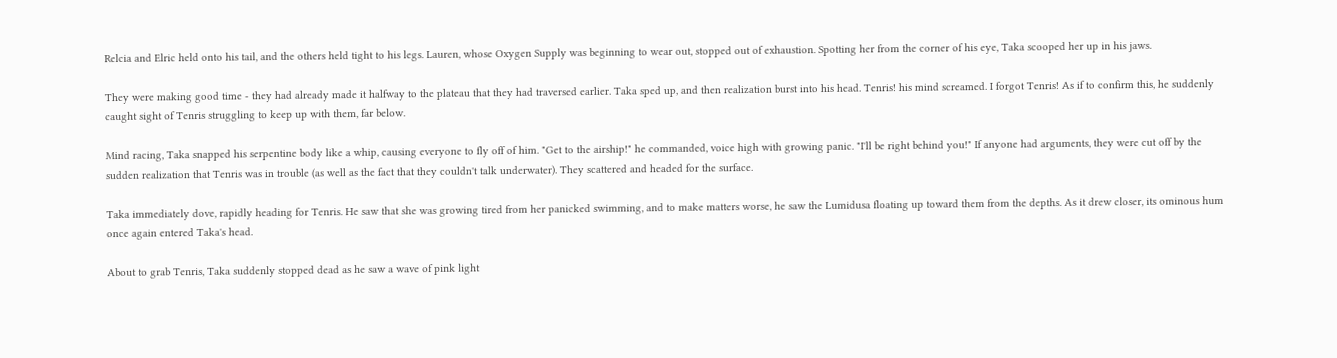Relcia and Elric held onto his tail, and the others held tight to his legs. Lauren, whose Oxygen Supply was beginning to wear out, stopped out of exhaustion. Spotting her from the corner of his eye, Taka scooped her up in his jaws.

They were making good time - they had already made it halfway to the plateau that they had traversed earlier. Taka sped up, and then realization burst into his head. Tenris! his mind screamed. I forgot Tenris! As if to confirm this, he suddenly caught sight of Tenris struggling to keep up with them, far below.

Mind racing, Taka snapped his serpentine body like a whip, causing everyone to fly off of him. "Get to the airship!" he commanded, voice high with growing panic. "I'll be right behind you!" If anyone had arguments, they were cut off by the sudden realization that Tenris was in trouble (as well as the fact that they couldn't talk underwater). They scattered and headed for the surface.

Taka immediately dove, rapidly heading for Tenris. He saw that she was growing tired from her panicked swimming, and to make matters worse, he saw the Lumidusa floating up toward them from the depths. As it drew closer, its ominous hum once again entered Taka's head.

About to grab Tenris, Taka suddenly stopped dead as he saw a wave of pink light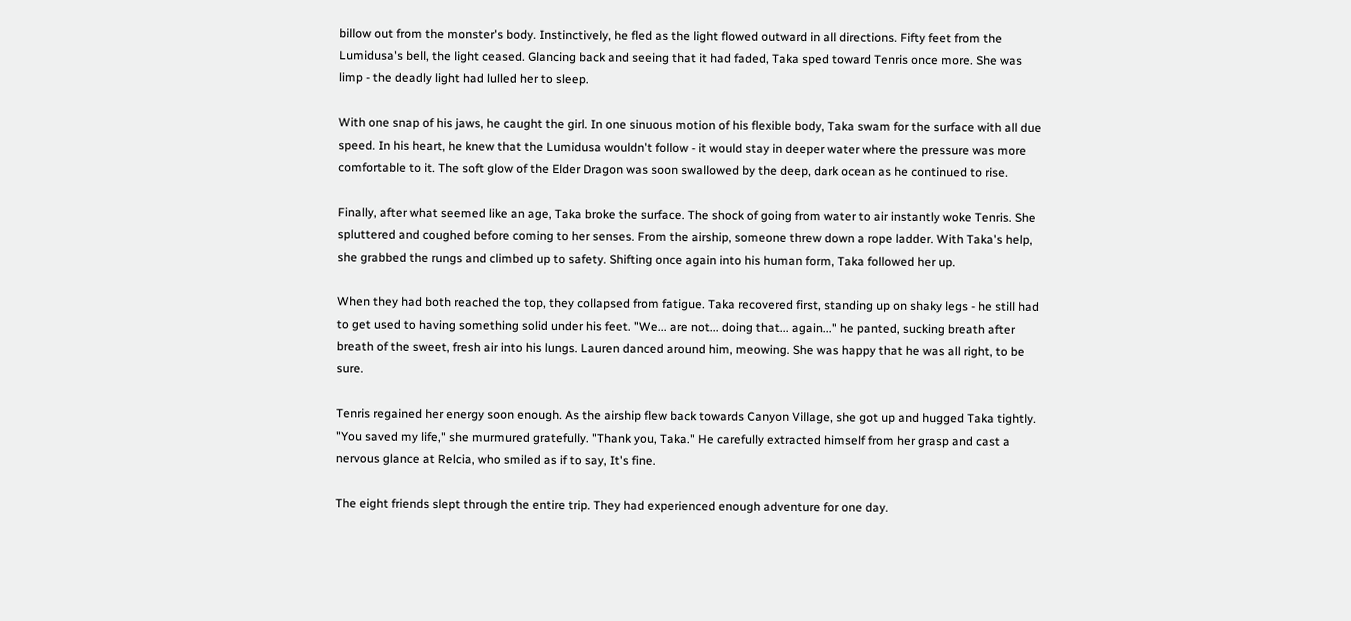billow out from the monster's body. Instinctively, he fled as the light flowed outward in all directions. Fifty feet from the Lumidusa's bell, the light ceased. Glancing back and seeing that it had faded, Taka sped toward Tenris once more. She was limp - the deadly light had lulled her to sleep.

With one snap of his jaws, he caught the girl. In one sinuous motion of his flexible body, Taka swam for the surface with all due speed. In his heart, he knew that the Lumidusa wouldn't follow - it would stay in deeper water where the pressure was more comfortable to it. The soft glow of the Elder Dragon was soon swallowed by the deep, dark ocean as he continued to rise.

Finally, after what seemed like an age, Taka broke the surface. The shock of going from water to air instantly woke Tenris. She spluttered and coughed before coming to her senses. From the airship, someone threw down a rope ladder. With Taka's help, she grabbed the rungs and climbed up to safety. Shifting once again into his human form, Taka followed her up.

When they had both reached the top, they collapsed from fatigue. Taka recovered first, standing up on shaky legs - he still had to get used to having something solid under his feet. "We... are not... doing that... again..." he panted, sucking breath after breath of the sweet, fresh air into his lungs. Lauren danced around him, meowing. She was happy that he was all right, to be sure.

Tenris regained her energy soon enough. As the airship flew back towards Canyon Village, she got up and hugged Taka tightly. "You saved my life," she murmured gratefully. "Thank you, Taka." He carefully extracted himself from her grasp and cast a nervous glance at Relcia, who smiled as if to say, It's fine.

The eight friends slept through the entire trip. They had experienced enough adventure for one day.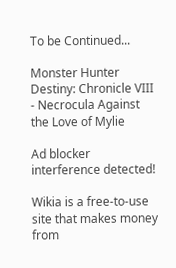To be Continued...

Monster Hunter Destiny: Chronicle VIII - Necrocula Against the Love of Mylie

Ad blocker interference detected!

Wikia is a free-to-use site that makes money from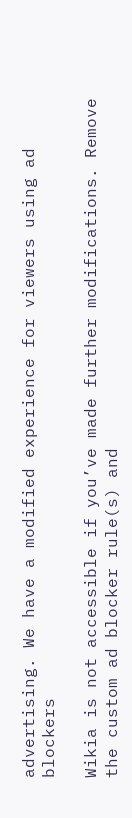advertising. We have a modified experience for viewers using ad blockers

Wikia is not accessible if you’ve made further modifications. Remove the custom ad blocker rule(s) and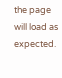the page will load as expected.